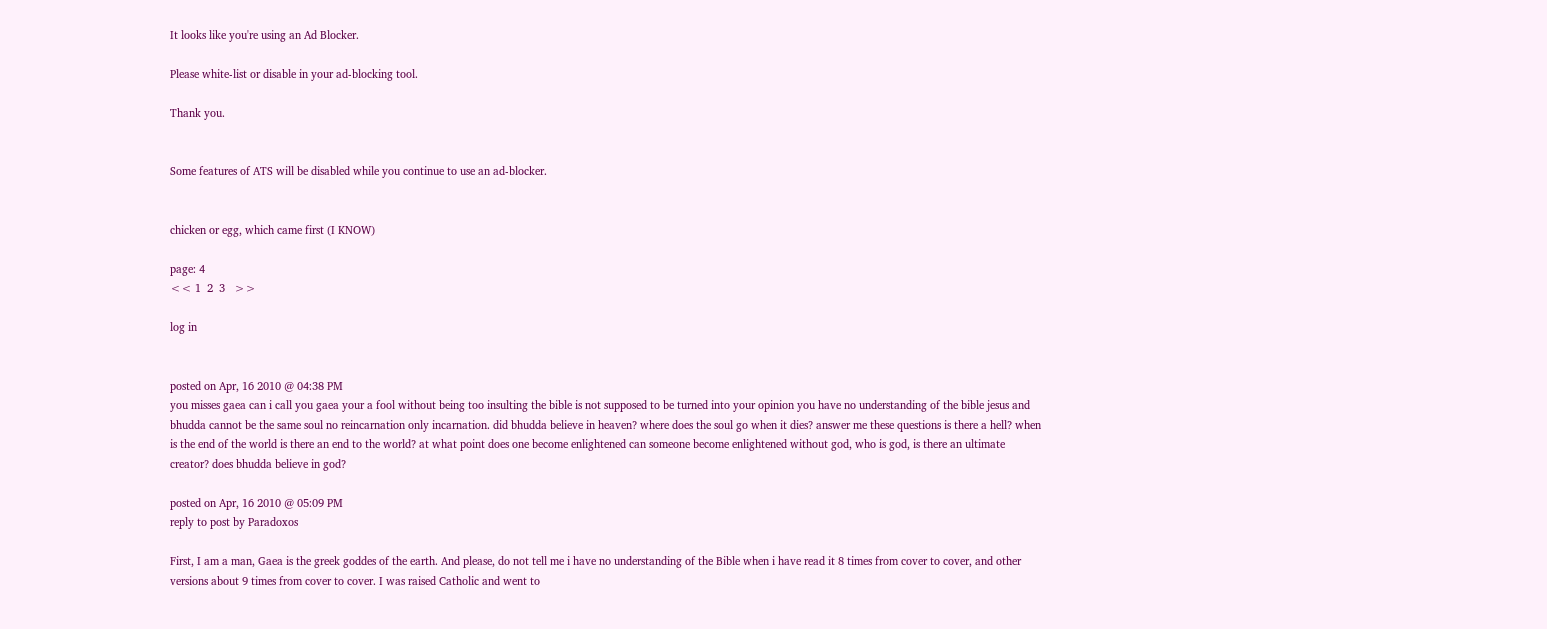It looks like you're using an Ad Blocker.

Please white-list or disable in your ad-blocking tool.

Thank you.


Some features of ATS will be disabled while you continue to use an ad-blocker.


chicken or egg, which came first (I KNOW)

page: 4
<< 1  2  3   >>

log in


posted on Apr, 16 2010 @ 04:38 PM
you misses gaea can i call you gaea your a fool without being too insulting the bible is not supposed to be turned into your opinion you have no understanding of the bible jesus and bhudda cannot be the same soul no reincarnation only incarnation. did bhudda believe in heaven? where does the soul go when it dies? answer me these questions is there a hell? when is the end of the world is there an end to the world? at what point does one become enlightened can someone become enlightened without god, who is god, is there an ultimate creator? does bhudda believe in god?

posted on Apr, 16 2010 @ 05:09 PM
reply to post by Paradoxos

First, I am a man, Gaea is the greek goddes of the earth. And please, do not tell me i have no understanding of the Bible when i have read it 8 times from cover to cover, and other versions about 9 times from cover to cover. I was raised Catholic and went to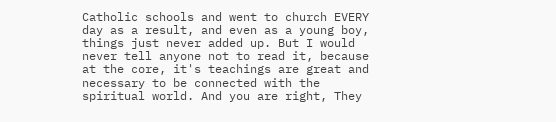Catholic schools and went to church EVERY day as a result, and even as a young boy, things just never added up. But I would never tell anyone not to read it, because at the core, it's teachings are great and necessary to be connected with the spiritual world. And you are right, They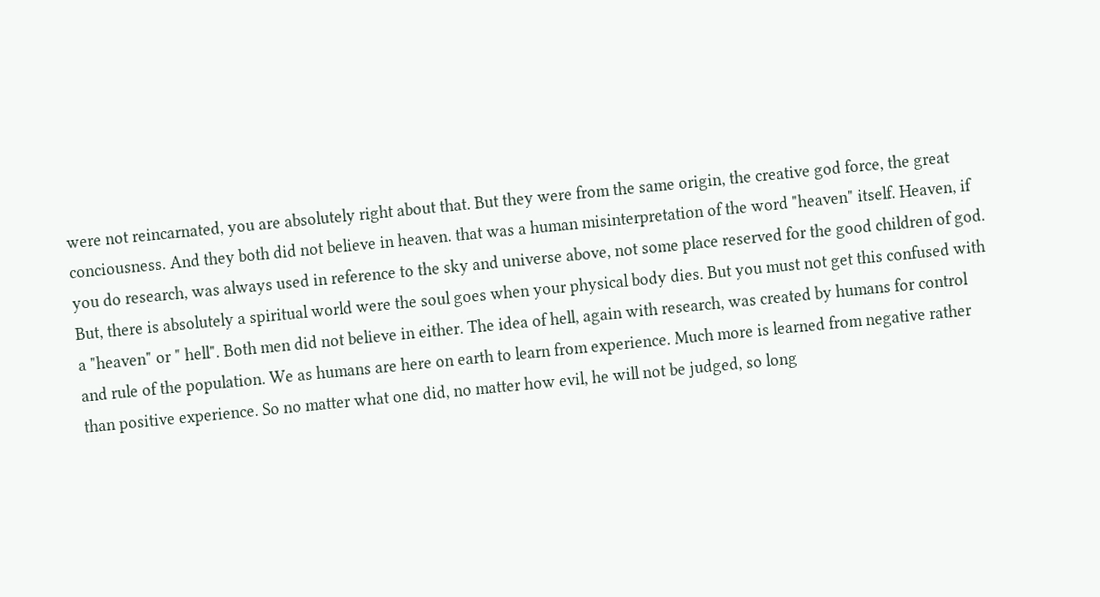were not reincarnated, you are absolutely right about that. But they were from the same origin, the creative god force, the great conciousness. And they both did not believe in heaven. that was a human misinterpretation of the word "heaven" itself. Heaven, if you do research, was always used in reference to the sky and universe above, not some place reserved for the good children of god. But, there is absolutely a spiritual world were the soul goes when your physical body dies. But you must not get this confused with a "heaven" or " hell". Both men did not believe in either. The idea of hell, again with research, was created by humans for control and rule of the population. We as humans are here on earth to learn from experience. Much more is learned from negative rather than positive experience. So no matter what one did, no matter how evil, he will not be judged, so long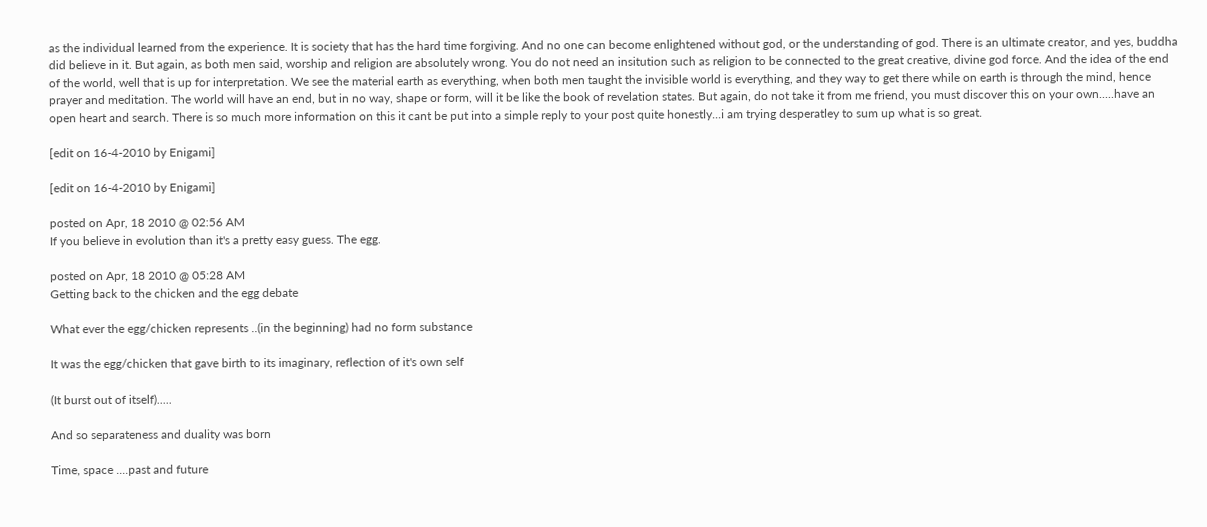as the individual learned from the experience. It is society that has the hard time forgiving. And no one can become enlightened without god, or the understanding of god. There is an ultimate creator, and yes, buddha did believe in it. But again, as both men said, worship and religion are absolutely wrong. You do not need an insitution such as religion to be connected to the great creative, divine god force. And the idea of the end of the world, well that is up for interpretation. We see the material earth as everything, when both men taught the invisible world is everything, and they way to get there while on earth is through the mind, hence prayer and meditation. The world will have an end, but in no way, shape or form, will it be like the book of revelation states. But again, do not take it from me friend, you must discover this on your own.....have an open heart and search. There is so much more information on this it cant be put into a simple reply to your post quite honestly...i am trying desperatley to sum up what is so great.

[edit on 16-4-2010 by Enigami]

[edit on 16-4-2010 by Enigami]

posted on Apr, 18 2010 @ 02:56 AM
If you believe in evolution than it's a pretty easy guess. The egg.

posted on Apr, 18 2010 @ 05:28 AM
Getting back to the chicken and the egg debate

What ever the egg/chicken represents ..(in the beginning) had no form substance

It was the egg/chicken that gave birth to its imaginary, reflection of it's own self

(It burst out of itself).....

And so separateness and duality was born

Time, space ....past and future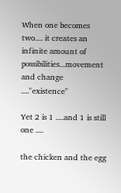When one becomes two.... it creates an infinite amount of possibilities...movement and change ...."existence"

Yet 2 is 1 ....and 1 is still one ....

the chicken and the egg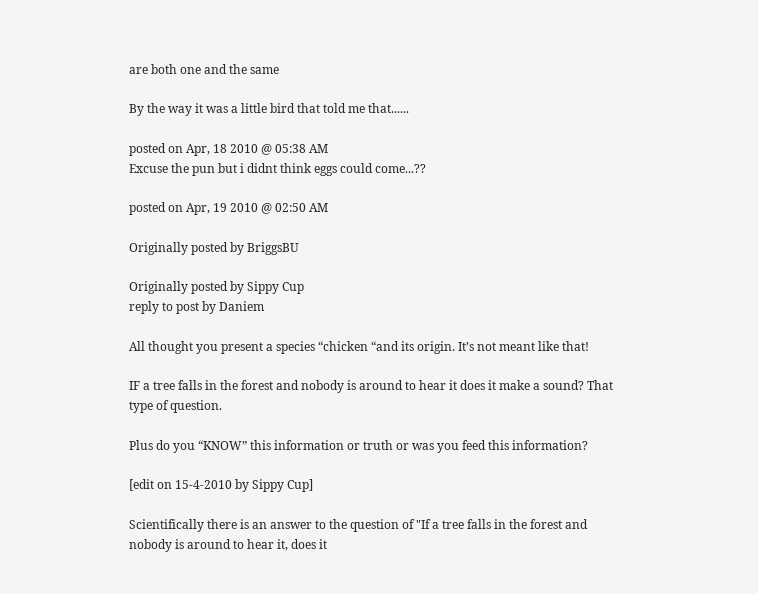are both one and the same

By the way it was a little bird that told me that......

posted on Apr, 18 2010 @ 05:38 AM
Excuse the pun but i didnt think eggs could come...??

posted on Apr, 19 2010 @ 02:50 AM

Originally posted by BriggsBU

Originally posted by Sippy Cup
reply to post by Daniem

All thought you present a species “chicken “and its origin. It’s not meant like that!

IF a tree falls in the forest and nobody is around to hear it does it make a sound? That type of question.

Plus do you “KNOW” this information or truth or was you feed this information?

[edit on 15-4-2010 by Sippy Cup]

Scientifically there is an answer to the question of "If a tree falls in the forest and nobody is around to hear it, does it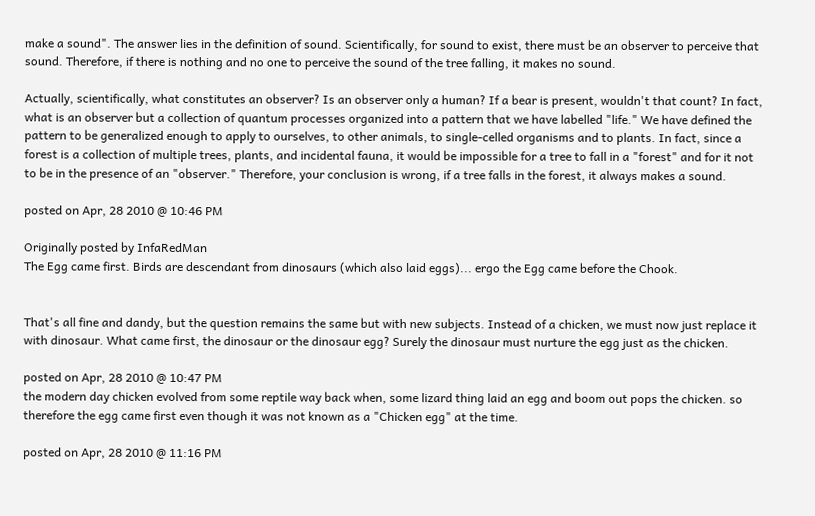make a sound". The answer lies in the definition of sound. Scientifically, for sound to exist, there must be an observer to perceive that sound. Therefore, if there is nothing and no one to perceive the sound of the tree falling, it makes no sound.

Actually, scientifically, what constitutes an observer? Is an observer only a human? If a bear is present, wouldn't that count? In fact, what is an observer but a collection of quantum processes organized into a pattern that we have labelled "life." We have defined the pattern to be generalized enough to apply to ourselves, to other animals, to single-celled organisms and to plants. In fact, since a forest is a collection of multiple trees, plants, and incidental fauna, it would be impossible for a tree to fall in a "forest" and for it not to be in the presence of an "observer." Therefore, your conclusion is wrong, if a tree falls in the forest, it always makes a sound.

posted on Apr, 28 2010 @ 10:46 PM

Originally posted by InfaRedMan
The Egg came first. Birds are descendant from dinosaurs (which also laid eggs)... ergo the Egg came before the Chook.


That's all fine and dandy, but the question remains the same but with new subjects. Instead of a chicken, we must now just replace it with dinosaur. What came first, the dinosaur or the dinosaur egg? Surely the dinosaur must nurture the egg just as the chicken.

posted on Apr, 28 2010 @ 10:47 PM
the modern day chicken evolved from some reptile way back when, some lizard thing laid an egg and boom out pops the chicken. so therefore the egg came first even though it was not known as a "Chicken egg" at the time.

posted on Apr, 28 2010 @ 11:16 PM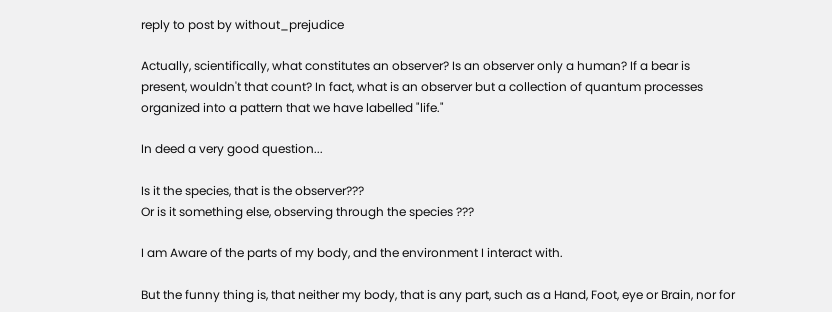reply to post by without_prejudice

Actually, scientifically, what constitutes an observer? Is an observer only a human? If a bear is present, wouldn't that count? In fact, what is an observer but a collection of quantum processes organized into a pattern that we have labelled "life."

In deed a very good question...

Is it the species, that is the observer???
Or is it something else, observing through the species ???

I am Aware of the parts of my body, and the environment I interact with.

But the funny thing is, that neither my body, that is any part, such as a Hand, Foot, eye or Brain, nor for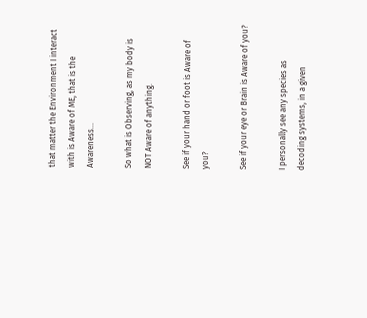that matter the Environment I interact with is Aware of ME, that is the Awareness...

So what is Observing, as my body is NOT Aware of anything.

See if your hand or foot is Aware of you?

See if your eye or Brain is Aware of you?

I personally see any species as decoding systems, in a given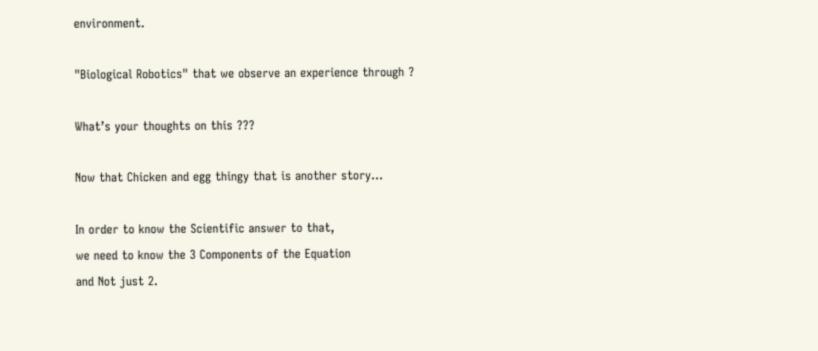environment.

"Biological Robotics" that we observe an experience through ?

What’s your thoughts on this ???

Now that Chicken and egg thingy that is another story...

In order to know the Scientific answer to that,
we need to know the 3 Components of the Equation
and Not just 2.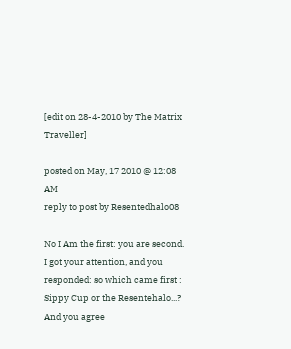[edit on 28-4-2010 by The Matrix Traveller]

posted on May, 17 2010 @ 12:08 AM
reply to post by Resentedhalo08

No I Am the first: you are second. I got your attention, and you responded: so which came first : Sippy Cup or the Resentehalo...? And you agree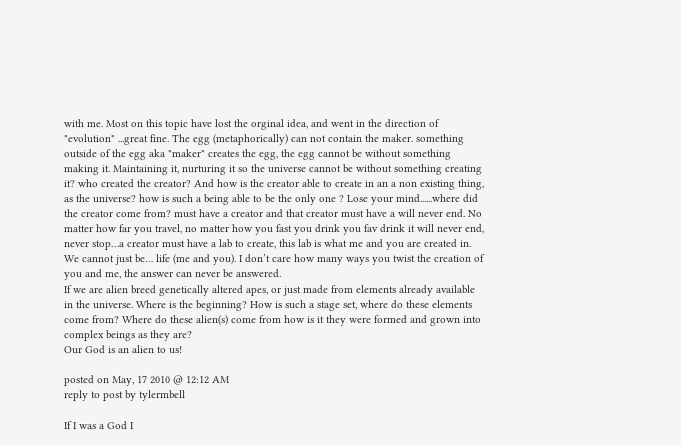with me. Most on this topic have lost the orginal idea, and went in the direction of "evolution" ...great fine. The egg (metaphorically) can not contain the maker. something outside of the egg aka "maker" creates the egg, the egg cannot be without something making it. Maintaining it, nurturing it so the universe cannot be without something creating it? who created the creator? And how is the creator able to create in an a non existing thing, as the universe? how is such a being able to be the only one ? Lose your mind......where did the creator come from? must have a creator and that creator must have a will never end. No matter how far you travel, no matter how you fast you drink you fav drink it will never end, never stop…a creator must have a lab to create, this lab is what me and you are created in.
We cannot just be… life (me and you). I don’t care how many ways you twist the creation of you and me, the answer can never be answered.
If we are alien breed genetically altered apes, or just made from elements already available in the universe. Where is the beginning? How is such a stage set, where do these elements come from? Where do these alien(s) come from how is it they were formed and grown into complex beings as they are?
Our God is an alien to us!

posted on May, 17 2010 @ 12:12 AM
reply to post by tylermbell

If I was a God I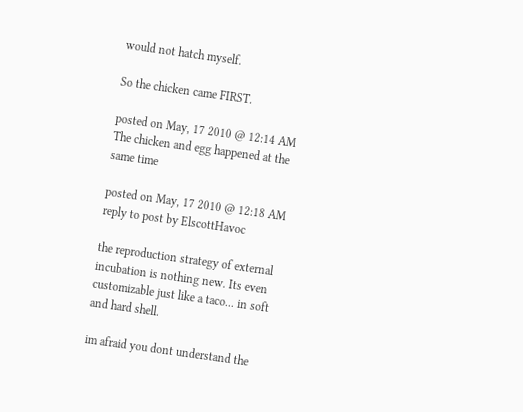would not hatch myself.

So the chicken came FIRST.

posted on May, 17 2010 @ 12:14 AM
The chicken and egg happened at the same time

posted on May, 17 2010 @ 12:18 AM
reply to post by ElscottHavoc

the reproduction strategy of external incubation is nothing new. Its even customizable just like a taco... in soft and hard shell.

im afraid you dont understand the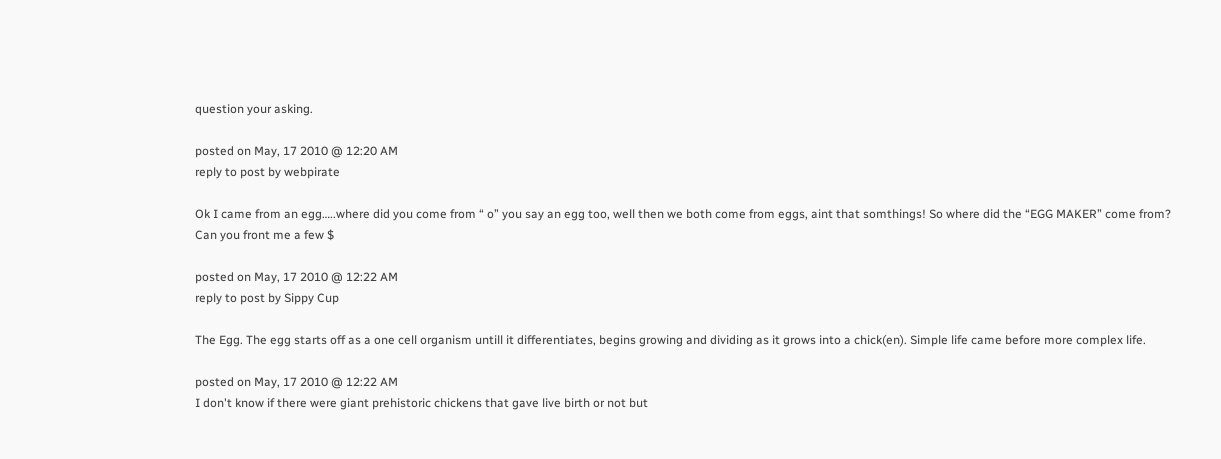question your asking.

posted on May, 17 2010 @ 12:20 AM
reply to post by webpirate

Ok I came from an egg…..where did you come from “ o” you say an egg too, well then we both come from eggs, aint that somthings! So where did the “EGG MAKER” come from?
Can you front me a few $

posted on May, 17 2010 @ 12:22 AM
reply to post by Sippy Cup

The Egg. The egg starts off as a one cell organism untill it differentiates, begins growing and dividing as it grows into a chick(en). Simple life came before more complex life.

posted on May, 17 2010 @ 12:22 AM
I don't know if there were giant prehistoric chickens that gave live birth or not but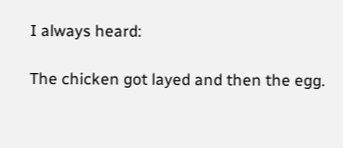I always heard:

The chicken got layed and then the egg.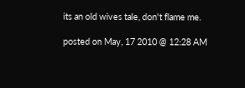its an old wives tale, don't flame me.

posted on May, 17 2010 @ 12:28 AM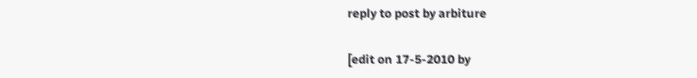reply to post by arbiture

[edit on 17-5-2010 by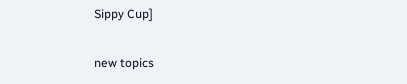Sippy Cup]

new topics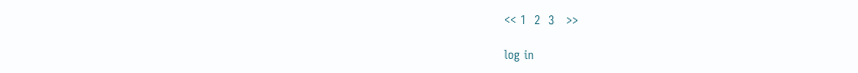<< 1  2  3   >>

log in